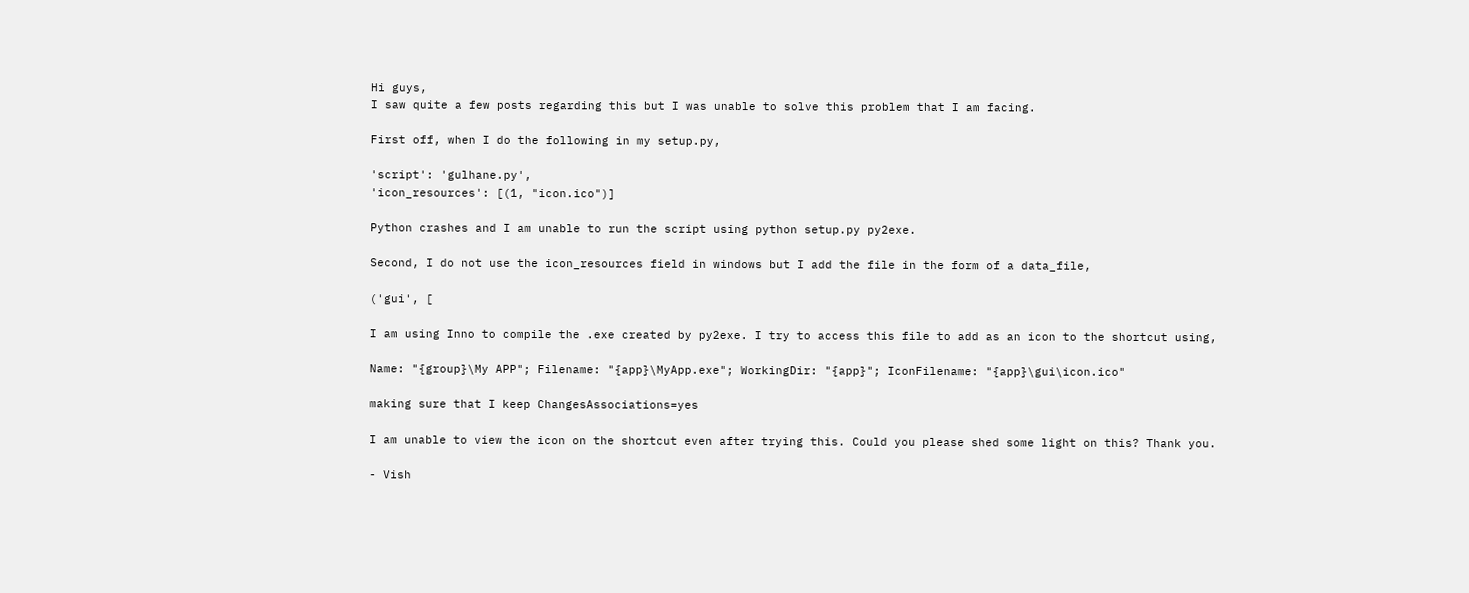Hi guys,
I saw quite a few posts regarding this but I was unable to solve this problem that I am facing.

First off, when I do the following in my setup.py,

'script': 'gulhane.py',
'icon_resources': [(1, "icon.ico")]

Python crashes and I am unable to run the script using python setup.py py2exe.

Second, I do not use the icon_resources field in windows but I add the file in the form of a data_file,

('gui', [

I am using Inno to compile the .exe created by py2exe. I try to access this file to add as an icon to the shortcut using,

Name: "{group}\My APP"; Filename: "{app}\MyApp.exe"; WorkingDir: "{app}"; IconFilename: "{app}\gui\icon.ico"

making sure that I keep ChangesAssociations=yes

I am unable to view the icon on the shortcut even after trying this. Could you please shed some light on this? Thank you.

- Vish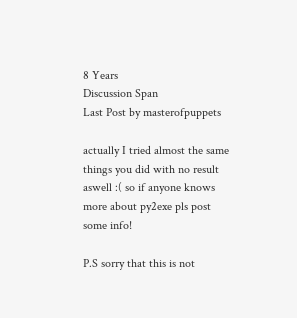8 Years
Discussion Span
Last Post by masterofpuppets

actually I tried almost the same things you did with no result aswell :( so if anyone knows more about py2exe pls post some info!

P.S sorry that this is not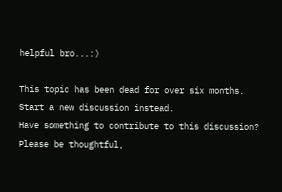helpful bro...:)

This topic has been dead for over six months. Start a new discussion instead.
Have something to contribute to this discussion? Please be thoughtful,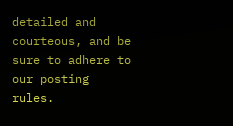detailed and courteous, and be sure to adhere to our posting rules.